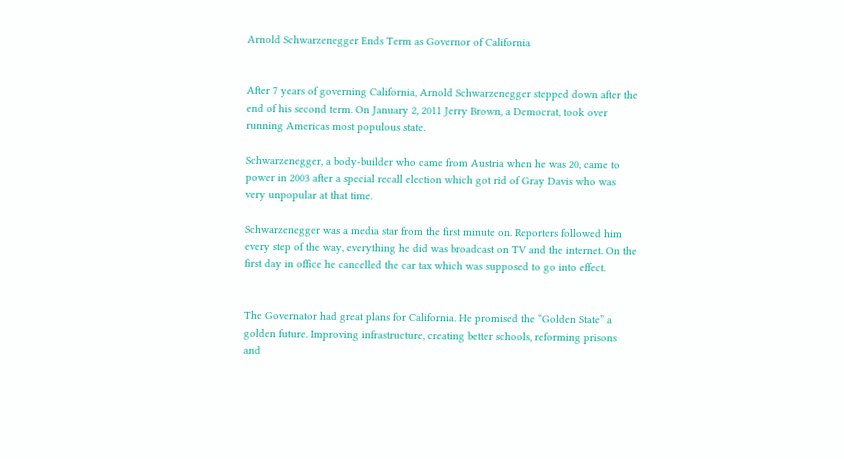Arnold Schwarzenegger Ends Term as Governor of California


After 7 years of governing California, Arnold Schwarzenegger stepped down after the end of his second term. On January 2, 2011 Jerry Brown, a Democrat, took over running Americas most populous state.

Schwarzenegger, a body-builder who came from Austria when he was 20, came to power in 2003 after a special recall election which got rid of Gray Davis who was very unpopular at that time.

Schwarzenegger was a media star from the first minute on. Reporters followed him every step of the way, everything he did was broadcast on TV and the internet. On the first day in office he cancelled the car tax which was supposed to go into effect.


The Governator had great plans for California. He promised the “Golden State” a golden future. Improving infrastructure, creating better schools, reforming prisons and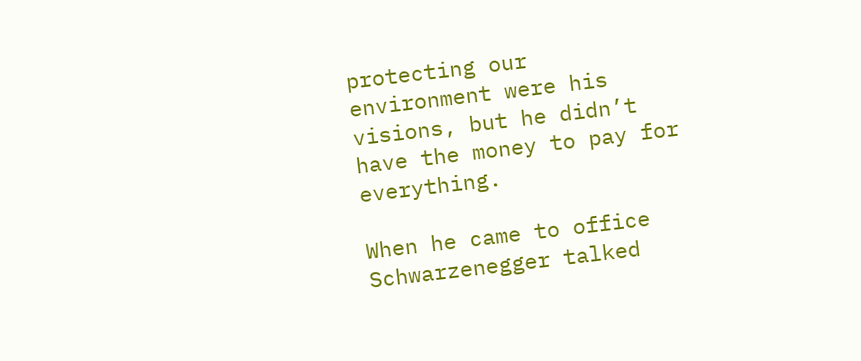protecting our environment were his visions, but he didn’t have the money to pay for everything.

When he came to office Schwarzenegger talked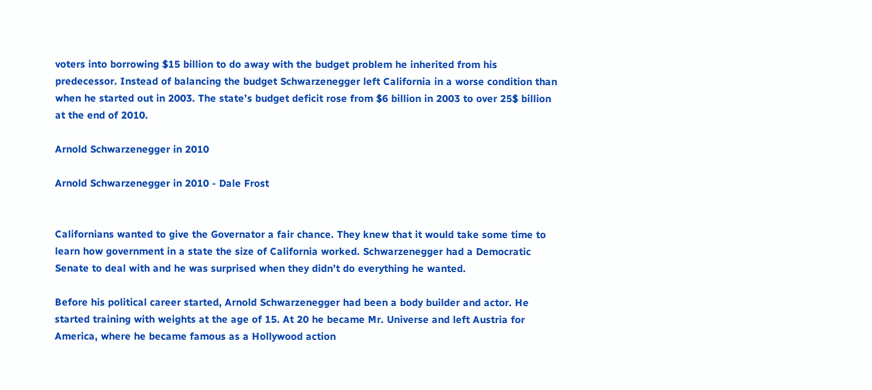voters into borrowing $15 billion to do away with the budget problem he inherited from his predecessor. Instead of balancing the budget Schwarzenegger left California in a worse condition than when he started out in 2003. The state’s budget deficit rose from $6 billion in 2003 to over 25$ billion at the end of 2010.

Arnold Schwarzenegger in 2010

Arnold Schwarzenegger in 2010 - Dale Frost


Californians wanted to give the Governator a fair chance. They knew that it would take some time to learn how government in a state the size of California worked. Schwarzenegger had a Democratic Senate to deal with and he was surprised when they didn’t do everything he wanted.

Before his political career started, Arnold Schwarzenegger had been a body builder and actor. He started training with weights at the age of 15. At 20 he became Mr. Universe and left Austria for America, where he became famous as a Hollywood action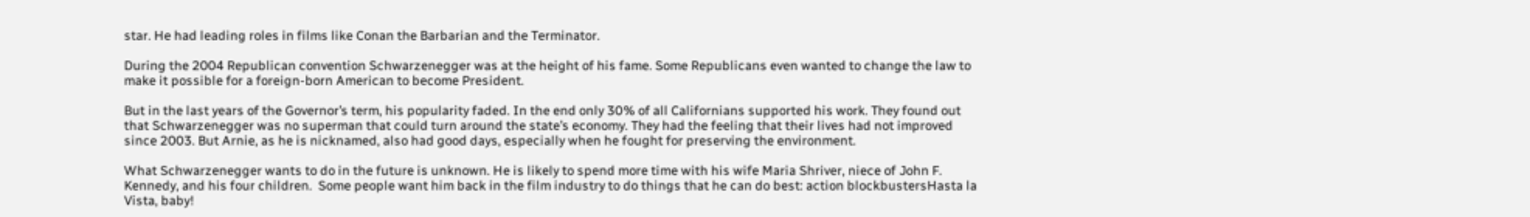star. He had leading roles in films like Conan the Barbarian and the Terminator.

During the 2004 Republican convention Schwarzenegger was at the height of his fame. Some Republicans even wanted to change the law to make it possible for a foreign-born American to become President.

But in the last years of the Governor’s term, his popularity faded. In the end only 30% of all Californians supported his work. They found out that Schwarzenegger was no superman that could turn around the state’s economy. They had the feeling that their lives had not improved since 2003. But Arnie, as he is nicknamed, also had good days, especially when he fought for preserving the environment.

What Schwarzenegger wants to do in the future is unknown. He is likely to spend more time with his wife Maria Shriver, niece of John F. Kennedy, and his four children.  Some people want him back in the film industry to do things that he can do best: action blockbustersHasta la Vista, baby!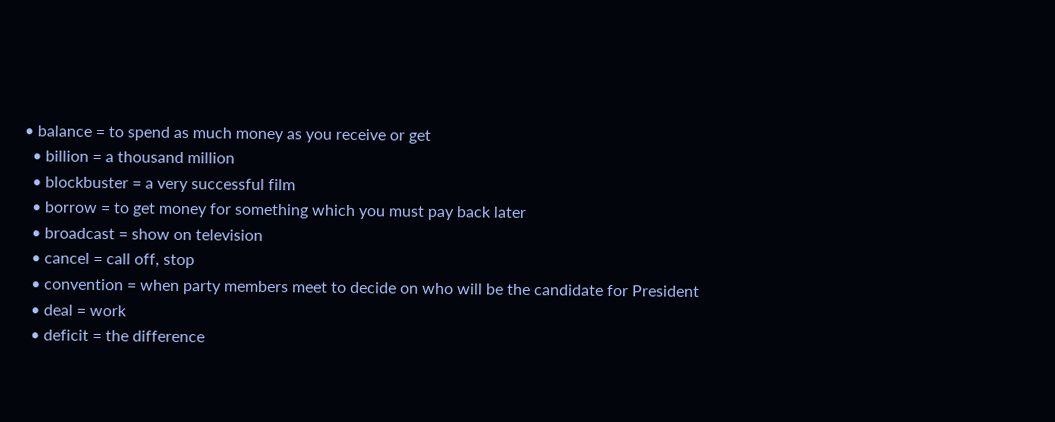• balance = to spend as much money as you receive or get
  • billion = a thousand million
  • blockbuster = a very successful film
  • borrow = to get money for something which you must pay back later
  • broadcast = show on television
  • cancel = call off, stop
  • convention = when party members meet to decide on who will be the candidate for President
  • deal = work
  • deficit = the difference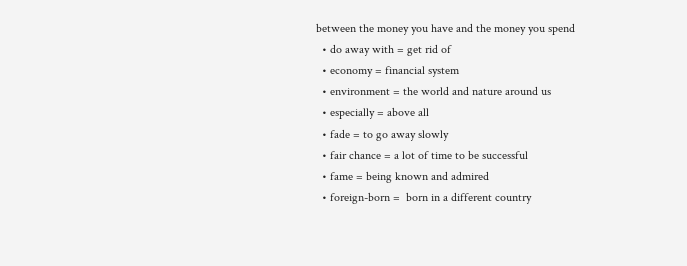between the money you have and the money you spend
  • do away with = get rid of
  • economy = financial system
  • environment = the world and nature around us
  • especially = above all
  • fade = to go away slowly
  • fair chance = a lot of time to be successful
  • fame = being known and admired
  • foreign-born =  born in a different country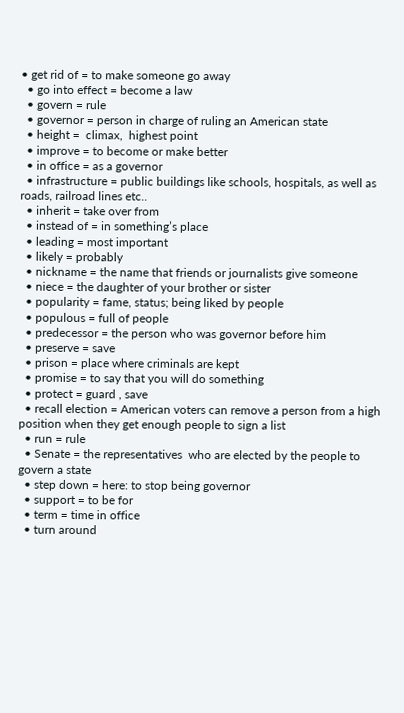• get rid of = to make someone go away
  • go into effect = become a law
  • govern = rule
  • governor = person in charge of ruling an American state
  • height =  climax,  highest point
  • improve = to become or make better
  • in office = as a governor
  • infrastructure = public buildings like schools, hospitals, as well as roads, railroad lines etc..
  • inherit = take over from
  • instead of = in something’s place
  • leading = most important
  • likely = probably
  • nickname = the name that friends or journalists give someone
  • niece = the daughter of your brother or sister
  • popularity = fame, status; being liked by people
  • populous = full of people
  • predecessor = the person who was governor before him
  • preserve = save
  • prison = place where criminals are kept
  • promise = to say that you will do something
  • protect = guard , save
  • recall election = American voters can remove a person from a high position when they get enough people to sign a list
  • run = rule
  • Senate = the representatives  who are elected by the people to govern a state
  • step down = here: to stop being governor
  • support = to be for
  • term = time in office
  • turn around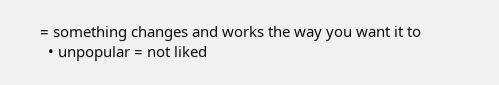= something changes and works the way you want it to
  • unpopular = not liked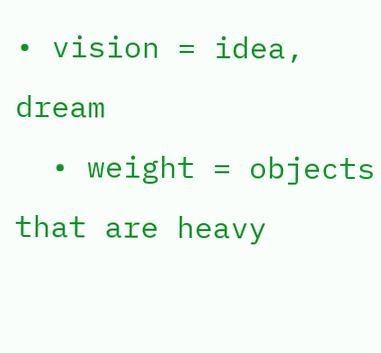• vision = idea, dream
  • weight = objects that are heavy